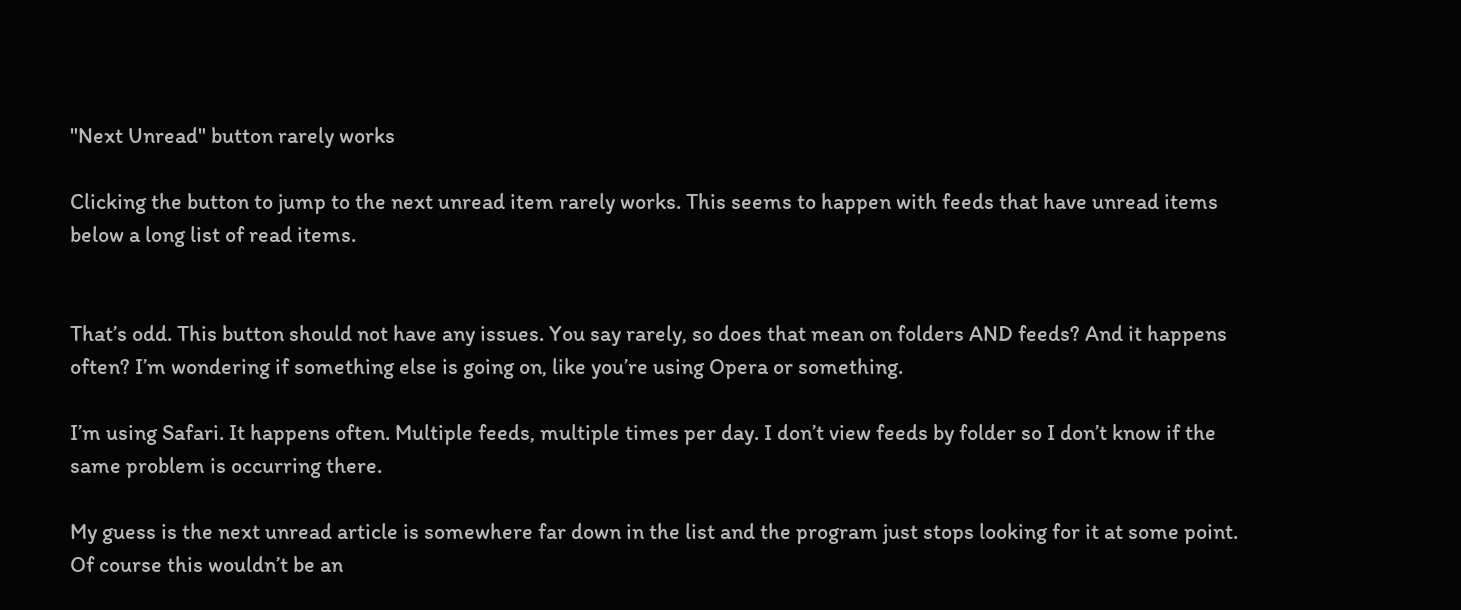"Next Unread" button rarely works

Clicking the button to jump to the next unread item rarely works. This seems to happen with feeds that have unread items below a long list of read items.


That’s odd. This button should not have any issues. You say rarely, so does that mean on folders AND feeds? And it happens often? I’m wondering if something else is going on, like you’re using Opera or something.

I’m using Safari. It happens often. Multiple feeds, multiple times per day. I don’t view feeds by folder so I don’t know if the same problem is occurring there.

My guess is the next unread article is somewhere far down in the list and the program just stops looking for it at some point. Of course this wouldn’t be an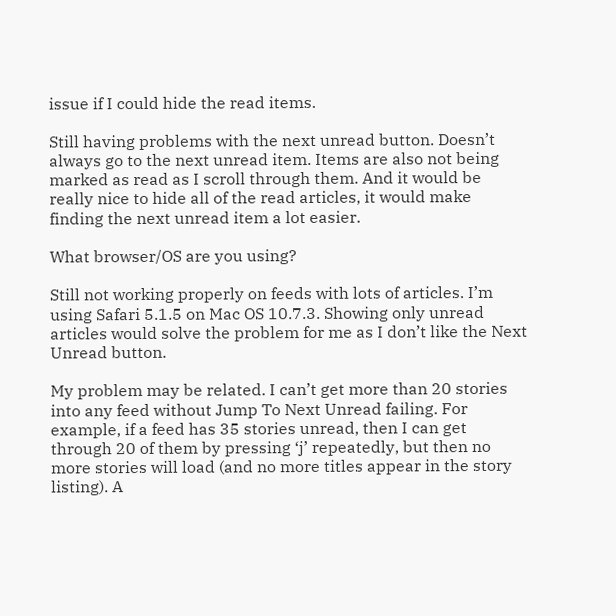issue if I could hide the read items.

Still having problems with the next unread button. Doesn’t always go to the next unread item. Items are also not being marked as read as I scroll through them. And it would be really nice to hide all of the read articles, it would make finding the next unread item a lot easier.

What browser/OS are you using?

Still not working properly on feeds with lots of articles. I’m using Safari 5.1.5 on Mac OS 10.7.3. Showing only unread articles would solve the problem for me as I don’t like the Next Unread button.

My problem may be related. I can’t get more than 20 stories into any feed without Jump To Next Unread failing. For example, if a feed has 35 stories unread, then I can get through 20 of them by pressing ‘j’ repeatedly, but then no more stories will load (and no more titles appear in the story listing). A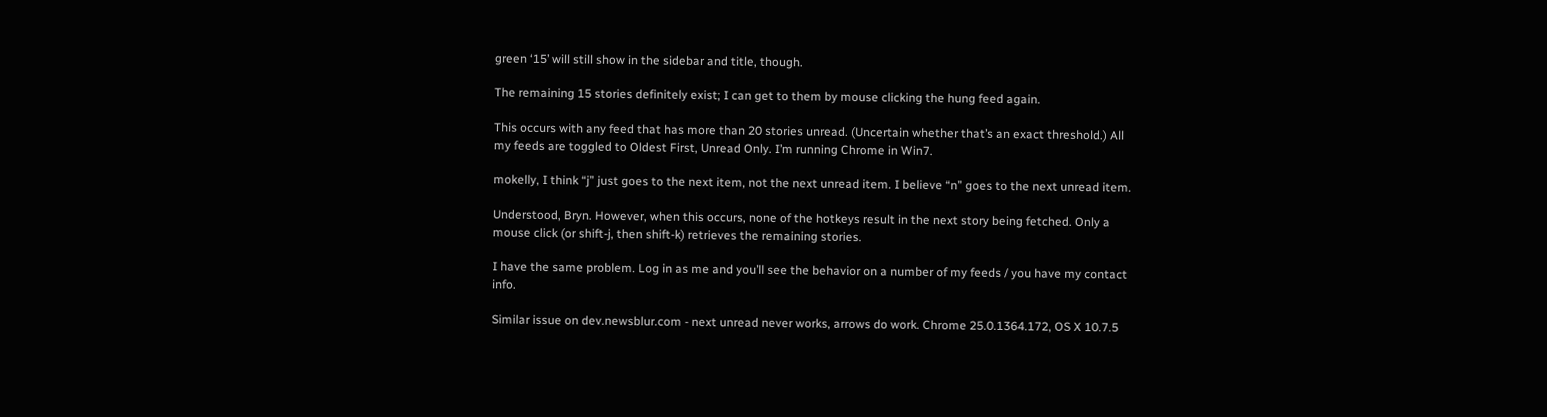green ‘15’ will still show in the sidebar and title, though.

The remaining 15 stories definitely exist; I can get to them by mouse clicking the hung feed again.

This occurs with any feed that has more than 20 stories unread. (Uncertain whether that’s an exact threshold.) All my feeds are toggled to Oldest First, Unread Only. I’m running Chrome in Win7.

mokelly, I think “j” just goes to the next item, not the next unread item. I believe “n” goes to the next unread item.

Understood, Bryn. However, when this occurs, none of the hotkeys result in the next story being fetched. Only a mouse click (or shift-j, then shift-k) retrieves the remaining stories.

I have the same problem. Log in as me and you’ll see the behavior on a number of my feeds / you have my contact info.

Similar issue on dev.newsblur.com - next unread never works, arrows do work. Chrome 25.0.1364.172, OS X 10.7.5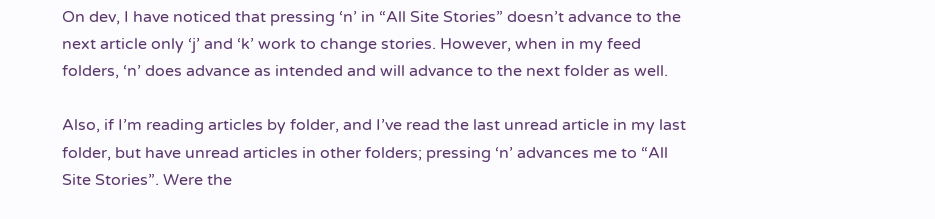On dev, I have noticed that pressing ‘n’ in “All Site Stories” doesn’t advance to the next article only ‘j’ and ‘k’ work to change stories. However, when in my feed folders, ‘n’ does advance as intended and will advance to the next folder as well.

Also, if I’m reading articles by folder, and I’ve read the last unread article in my last folder, but have unread articles in other folders; pressing ‘n’ advances me to “All Site Stories”. Were the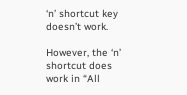‘n’ shortcut key doesn’t work.

However, the ‘n’ shortcut does work in “All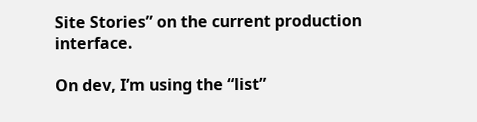Site Stories” on the current production interface.

On dev, I’m using the “list”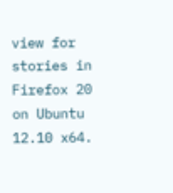view for stories in Firefox 20 on Ubuntu 12.10 x64.